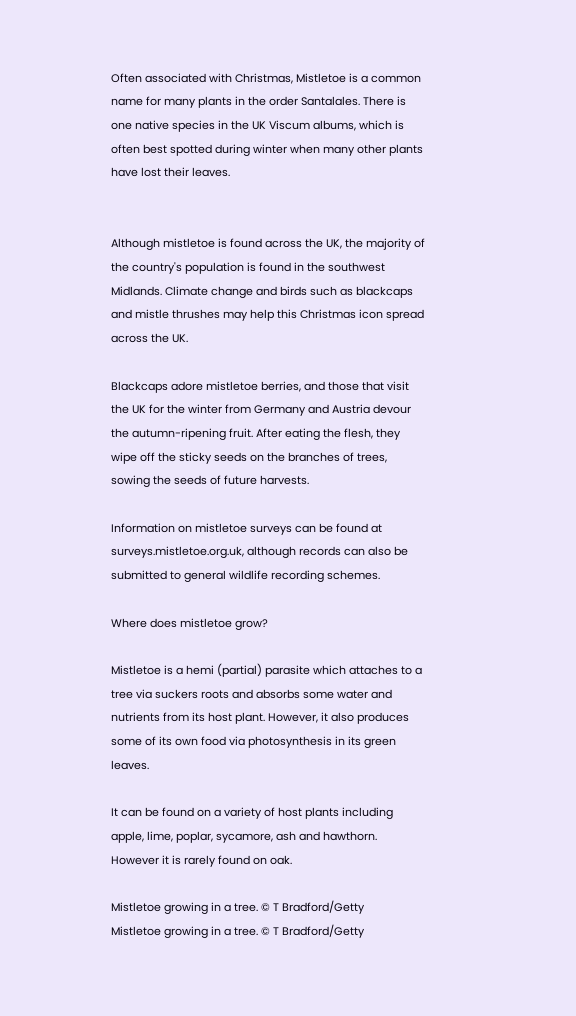Often associated with Christmas, Mistletoe is a common name for many plants in the order Santalales. There is one native species in the UK Viscum albums, which is often best spotted during winter when many other plants have lost their leaves.


Although mistletoe is found across the UK, the majority of the country's population is found in the southwest Midlands. Climate change and birds such as blackcaps and mistle thrushes may help this Christmas icon spread across the UK.

Blackcaps adore mistletoe berries, and those that visit the UK for the winter from Germany and Austria devour the autumn-ripening fruit. After eating the flesh, they wipe off the sticky seeds on the branches of trees, sowing the seeds of future harvests.

Information on mistletoe surveys can be found at surveys.mistletoe.org.uk, although records can also be submitted to general wildlife recording schemes.

Where does mistletoe grow?

Mistletoe is a hemi (partial) parasite which attaches to a tree via suckers roots and absorbs some water and nutrients from its host plant. However, it also produces some of its own food via photosynthesis in its green leaves.

It can be found on a variety of host plants including apple, lime, poplar, sycamore, ash and hawthorn. However it is rarely found on oak.

Mistletoe growing in a tree. © T Bradford/Getty
Mistletoe growing in a tree. © T Bradford/Getty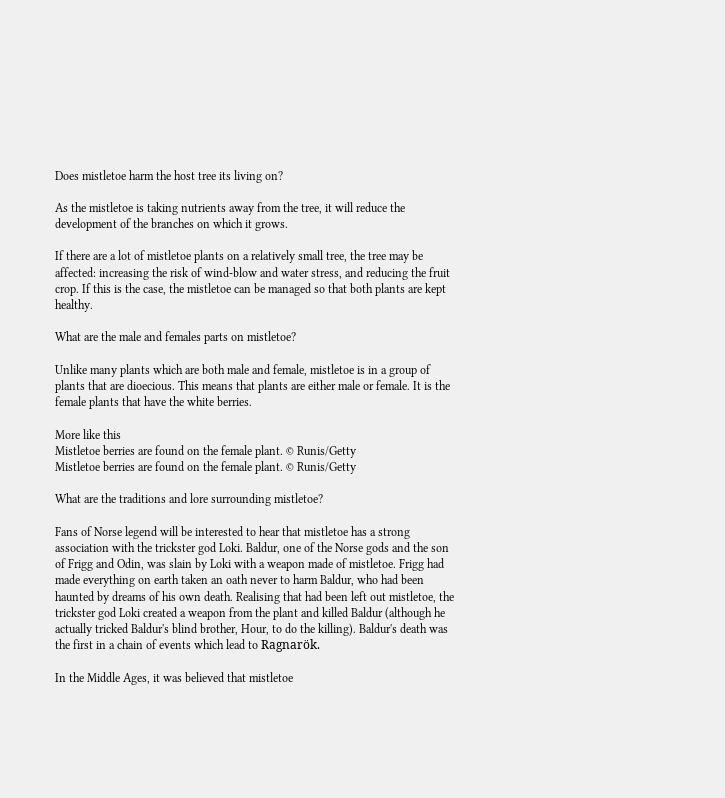Does mistletoe harm the host tree its living on?

As the mistletoe is taking nutrients away from the tree, it will reduce the development of the branches on which it grows.

If there are a lot of mistletoe plants on a relatively small tree, the tree may be affected: increasing the risk of wind-blow and water stress, and reducing the fruit crop. If this is the case, the mistletoe can be managed so that both plants are kept healthy.

What are the male and females parts on mistletoe?

Unlike many plants which are both male and female, mistletoe is in a group of plants that are dioecious. This means that plants are either male or female. It is the female plants that have the white berries.

More like this
Mistletoe berries are found on the female plant. © Runis/Getty
Mistletoe berries are found on the female plant. © Runis/Getty

What are the traditions and lore surrounding mistletoe?

Fans of Norse legend will be interested to hear that mistletoe has a strong association with the trickster god Loki. Baldur, one of the Norse gods and the son of Frigg and Odin, was slain by Loki with a weapon made of mistletoe. Frigg had made everything on earth taken an oath never to harm Baldur, who had been haunted by dreams of his own death. Realising that had been left out mistletoe, the trickster god Loki created a weapon from the plant and killed Baldur (although he actually tricked Baldur's blind brother, Hour, to do the killing). Baldur's death was the first in a chain of events which lead to Ragnarök.

In the Middle Ages, it was believed that mistletoe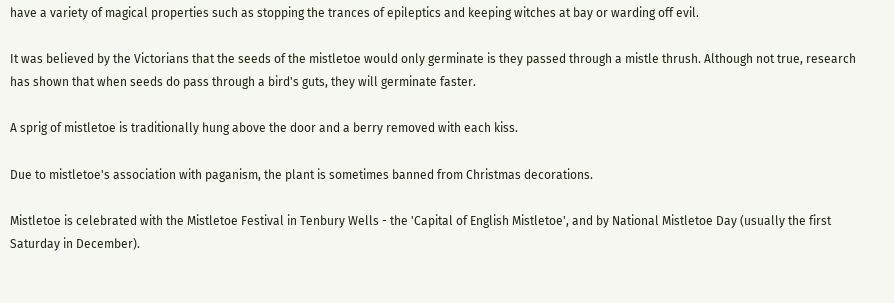have a variety of magical properties such as stopping the trances of epileptics and keeping witches at bay or warding off evil.

It was believed by the Victorians that the seeds of the mistletoe would only germinate is they passed through a mistle thrush. Although not true, research has shown that when seeds do pass through a bird's guts, they will germinate faster.

A sprig of mistletoe is traditionally hung above the door and a berry removed with each kiss.

Due to mistletoe's association with paganism, the plant is sometimes banned from Christmas decorations.

Mistletoe is celebrated with the Mistletoe Festival in Tenbury Wells - the 'Capital of English Mistletoe', and by National Mistletoe Day (usually the first Saturday in December).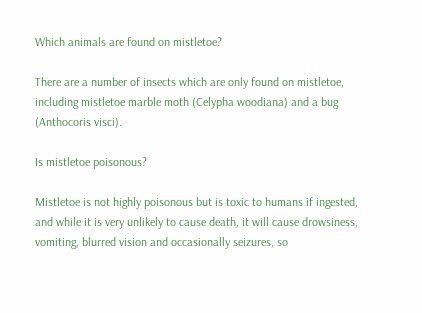Which animals are found on mistletoe?

There are a number of insects which are only found on mistletoe, including mistletoe marble moth (Celypha woodiana) and a bug (Anthocoris visci).

Is mistletoe poisonous?

Mistletoe is not highly poisonous but is toxic to humans if ingested, and while it is very unlikely to cause death, it will cause drowsiness, vomiting, blurred vision and occasionally seizures, so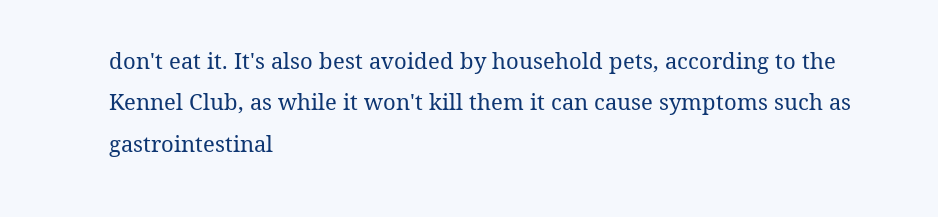don't eat it. It's also best avoided by household pets, according to the Kennel Club, as while it won't kill them it can cause symptoms such as gastrointestinal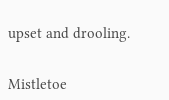upset and drooling.


Mistletoe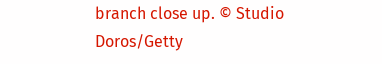branch close up. © Studio Doros/Getty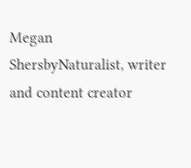Megan ShersbyNaturalist, writer and content creator